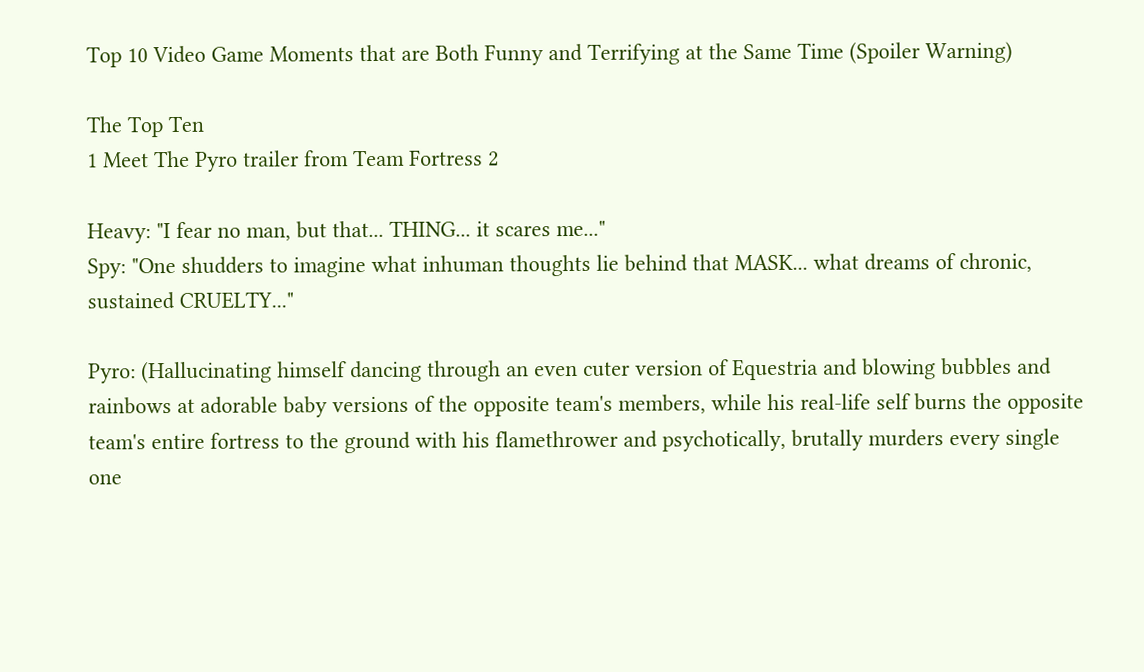Top 10 Video Game Moments that are Both Funny and Terrifying at the Same Time (Spoiler Warning)

The Top Ten
1 Meet The Pyro trailer from Team Fortress 2

Heavy: "I fear no man, but that... THING... it scares me..."
Spy: "One shudders to imagine what inhuman thoughts lie behind that MASK... what dreams of chronic, sustained CRUELTY..."

Pyro: (Hallucinating himself dancing through an even cuter version of Equestria and blowing bubbles and rainbows at adorable baby versions of the opposite team's members, while his real-life self burns the opposite team's entire fortress to the ground with his flamethrower and psychotically, brutally murders every single one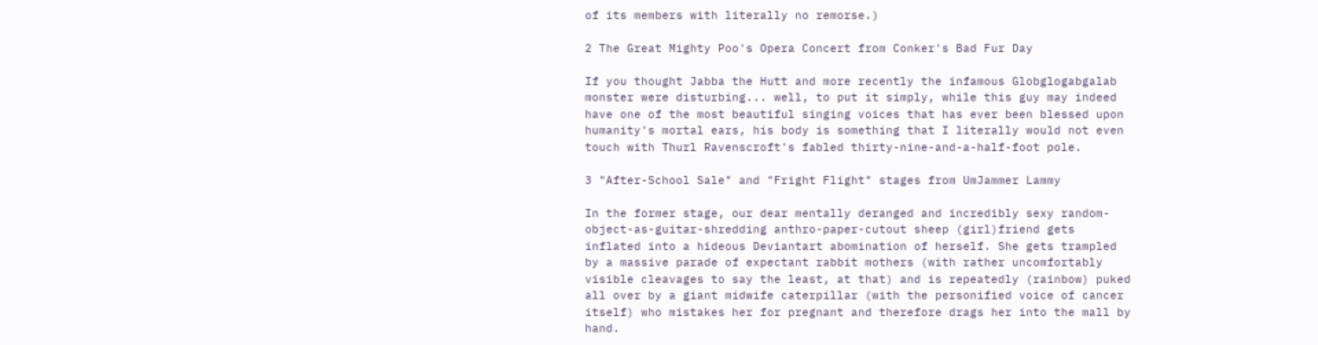of its members with literally no remorse.)

2 The Great Mighty Poo's Opera Concert from Conker's Bad Fur Day

If you thought Jabba the Hutt and more recently the infamous Globglogabgalab monster were disturbing... well, to put it simply, while this guy may indeed have one of the most beautiful singing voices that has ever been blessed upon humanity's mortal ears, his body is something that I literally would not even touch with Thurl Ravenscroft's fabled thirty-nine-and-a-half-foot pole.

3 "After-School Sale" and "Fright Flight" stages from UmJammer Lammy

In the former stage, our dear mentally deranged and incredibly sexy random-object-as-guitar-shredding anthro-paper-cutout sheep (girl)friend gets inflated into a hideous Deviantart abomination of herself. She gets trampled by a massive parade of expectant rabbit mothers (with rather uncomfortably visible cleavages to say the least, at that) and is repeatedly (rainbow) puked all over by a giant midwife caterpillar (with the personified voice of cancer itself) who mistakes her for pregnant and therefore drags her into the mall by hand.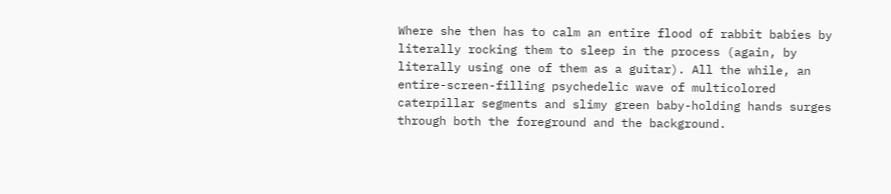Where she then has to calm an entire flood of rabbit babies by literally rocking them to sleep in the process (again, by literally using one of them as a guitar). All the while, an entire-screen-filling psychedelic wave of multicolored caterpillar segments and slimy green baby-holding hands surges through both the foreground and the background.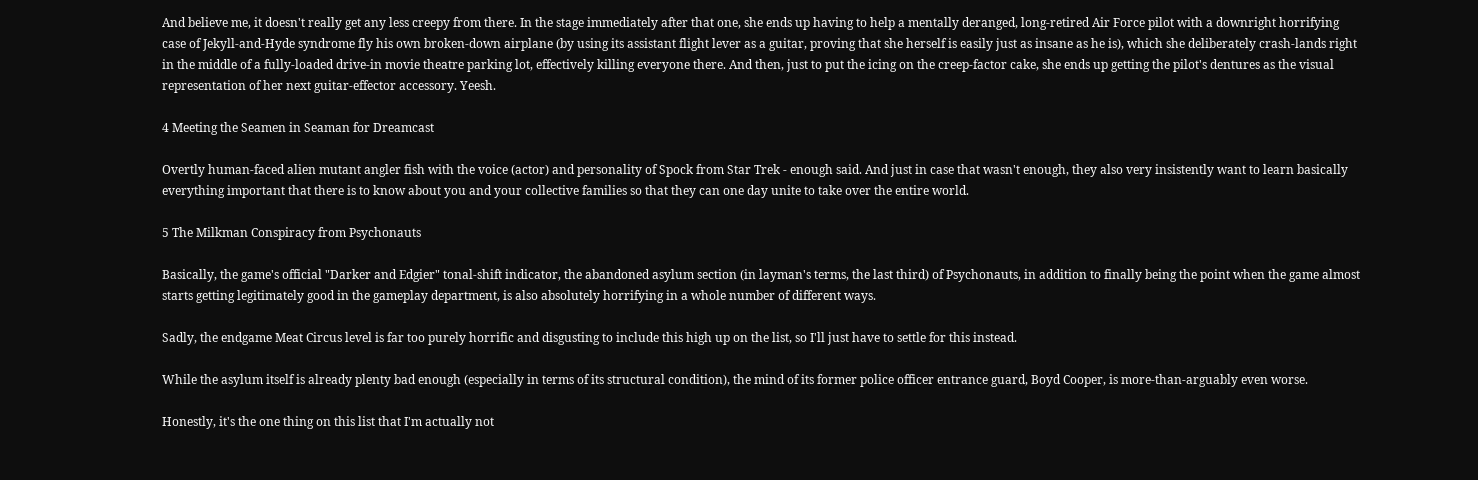And believe me, it doesn't really get any less creepy from there. In the stage immediately after that one, she ends up having to help a mentally deranged, long-retired Air Force pilot with a downright horrifying case of Jekyll-and-Hyde syndrome fly his own broken-down airplane (by using its assistant flight lever as a guitar, proving that she herself is easily just as insane as he is), which she deliberately crash-lands right in the middle of a fully-loaded drive-in movie theatre parking lot, effectively killing everyone there. And then, just to put the icing on the creep-factor cake, she ends up getting the pilot's dentures as the visual representation of her next guitar-effector accessory. Yeesh.

4 Meeting the Seamen in Seaman for Dreamcast

Overtly human-faced alien mutant angler fish with the voice (actor) and personality of Spock from Star Trek - enough said. And just in case that wasn't enough, they also very insistently want to learn basically everything important that there is to know about you and your collective families so that they can one day unite to take over the entire world.

5 The Milkman Conspiracy from Psychonauts

Basically, the game's official "Darker and Edgier" tonal-shift indicator, the abandoned asylum section (in layman's terms, the last third) of Psychonauts, in addition to finally being the point when the game almost starts getting legitimately good in the gameplay department, is also absolutely horrifying in a whole number of different ways.

Sadly, the endgame Meat Circus level is far too purely horrific and disgusting to include this high up on the list, so I'll just have to settle for this instead.

While the asylum itself is already plenty bad enough (especially in terms of its structural condition), the mind of its former police officer entrance guard, Boyd Cooper, is more-than-arguably even worse.

Honestly, it's the one thing on this list that I'm actually not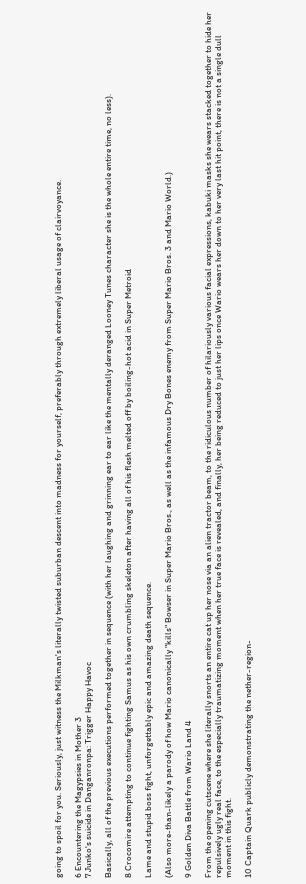going to spoil for you. Seriously, just witness the Milkman's literally twisted suburban descent into madness for yourself, preferably through extremely liberal usage of clairvoyance.

6 Encountering the Magypsies in Mother 3
7 Junko's suicide in Danganronpa: Trigger Happy Havoc

Basically, all of the previous executions performed together in sequence (with her laughing and grinning ear to ear like the mentally deranged Looney Tunes character she is the whole entire time, no less).

8 Crocomire attempting to continue fighting Samus as his own crumbling skeleton after having all of his flesh melted off by boiling-hot acid in Super Metroid

Lame and stupid boss fight, unforgettably epic and amazing death sequence.

(Also more-than-likely a parody of how Mario canonically "kills" Bowser in Super Mario Bros., as well as the infamous Dry Bones enemy from Super Mario Bros. 3 and Mario World.)

9 Golden Diva Battle from Wario Land 4

From the opening cutscene where she literally snorts an entire cat up her nose via an alien tractor beam, to the ridiculous number of hilariously various facial expressions, kabuki masks she wears stacked together to hide her repulsively ugly real face, to the especially traumatizing moment when her true face is revealed, and finally, her being reduced to just her lips once Wario wears her down to her very last hit point, there is not a single dull moment in this fight.

10 Captain Quark publicly demonstrating the nether-region-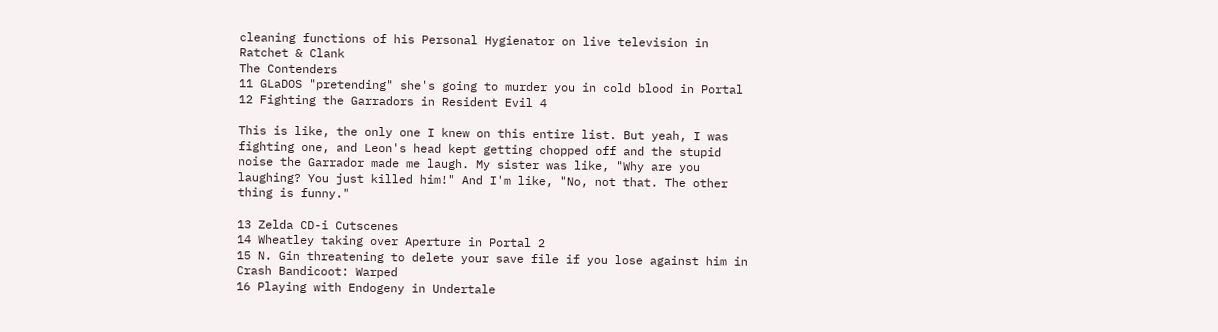cleaning functions of his Personal Hygienator on live television in Ratchet & Clank
The Contenders
11 GLaDOS "pretending" she's going to murder you in cold blood in Portal
12 Fighting the Garradors in Resident Evil 4

This is like, the only one I knew on this entire list. But yeah, I was fighting one, and Leon's head kept getting chopped off and the stupid noise the Garrador made me laugh. My sister was like, "Why are you laughing? You just killed him!" And I'm like, "No, not that. The other thing is funny."

13 Zelda CD-i Cutscenes
14 Wheatley taking over Aperture in Portal 2
15 N. Gin threatening to delete your save file if you lose against him in Crash Bandicoot: Warped
16 Playing with Endogeny in Undertale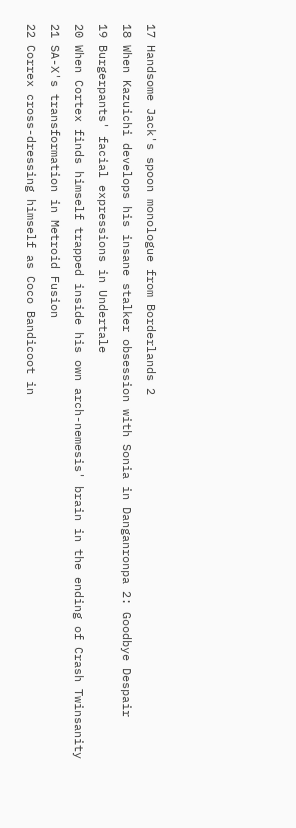17 Handsome Jack's spoon monologue from Borderlands 2
18 When Kazuichi develops his insane stalker obsession with Sonia in Danganronpa 2: Goodbye Despair
19 Burgerpants' facial expressions in Undertale
20 When Cortex finds himself trapped inside his own arch-nemesis' brain in the ending of Crash Twinsanity
21 SA-X's transformation in Metroid Fusion
22 Correx cross-dressing himself as Coco Bandicoot in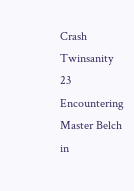Crash Twinsanity
23 Encountering Master Belch in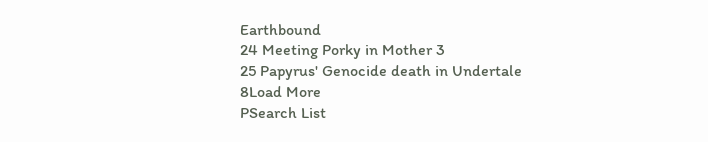Earthbound
24 Meeting Porky in Mother 3
25 Papyrus' Genocide death in Undertale
8Load More
PSearch List